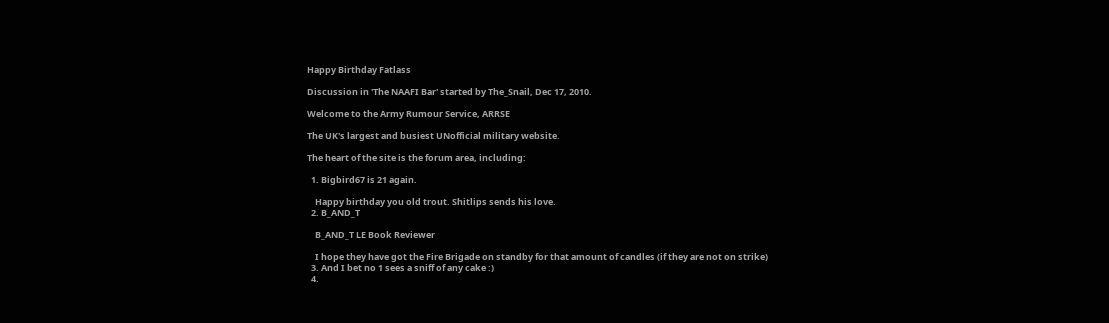Happy Birthday Fatlass

Discussion in 'The NAAFI Bar' started by The_Snail, Dec 17, 2010.

Welcome to the Army Rumour Service, ARRSE

The UK's largest and busiest UNofficial military website.

The heart of the site is the forum area, including:

  1. Bigbird67 is 21 again.

    Happy birthday you old trout. Shitlips sends his love.
  2. B_AND_T

    B_AND_T LE Book Reviewer

    I hope they have got the Fire Brigade on standby for that amount of candles (if they are not on strike)
  3. And I bet no 1 sees a sniff of any cake :)
  4.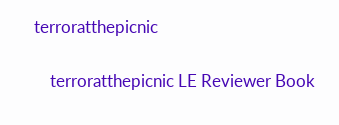terroratthepicnic

    terroratthepicnic LE Reviewer Book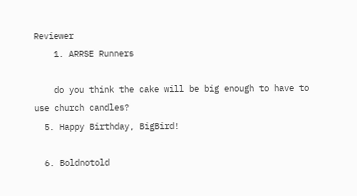Reviewer
    1. ARRSE Runners

    do you think the cake will be big enough to have to use church candles?
  5. Happy Birthday, BigBird!

  6. Boldnotold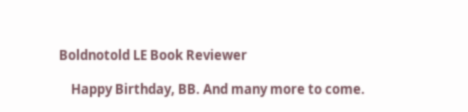Boldnotold LE Book Reviewer

    Happy Birthday, BB. And many more to come.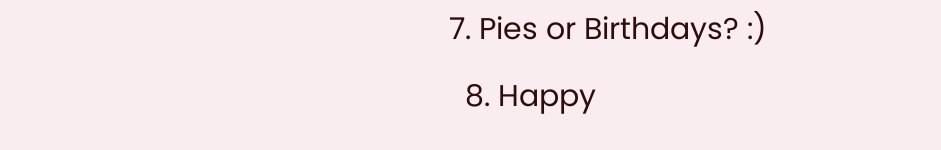7. Pies or Birthdays? :)
  8. Happy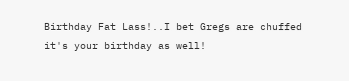Birthday Fat Lass!..I bet Gregs are chuffed it's your birthday as well!